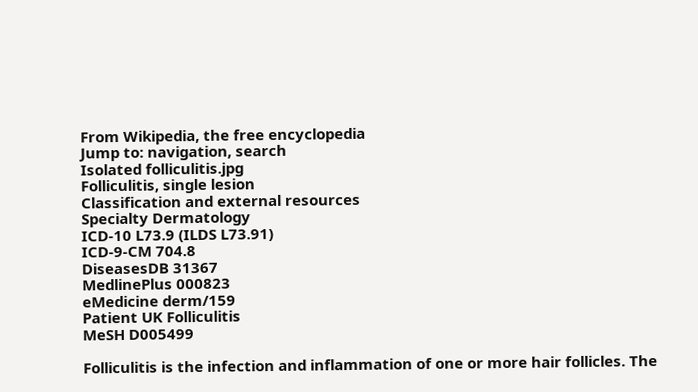From Wikipedia, the free encyclopedia
Jump to: navigation, search
Isolated folliculitis.jpg
Folliculitis, single lesion
Classification and external resources
Specialty Dermatology
ICD-10 L73.9 (ILDS L73.91)
ICD-9-CM 704.8
DiseasesDB 31367
MedlinePlus 000823
eMedicine derm/159
Patient UK Folliculitis
MeSH D005499

Folliculitis is the infection and inflammation of one or more hair follicles. The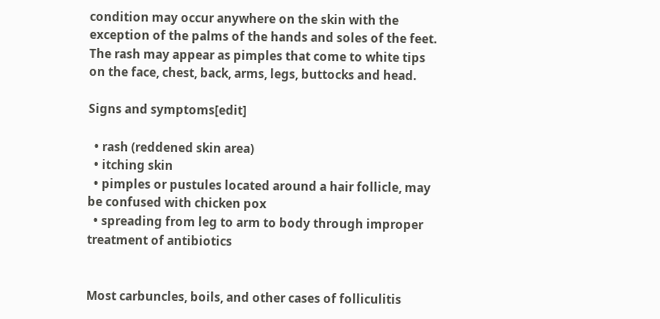condition may occur anywhere on the skin with the exception of the palms of the hands and soles of the feet. The rash may appear as pimples that come to white tips on the face, chest, back, arms, legs, buttocks and head.

Signs and symptoms[edit]

  • rash (reddened skin area)
  • itching skin
  • pimples or pustules located around a hair follicle, may be confused with chicken pox
  • spreading from leg to arm to body through improper treatment of antibiotics


Most carbuncles, boils, and other cases of folliculitis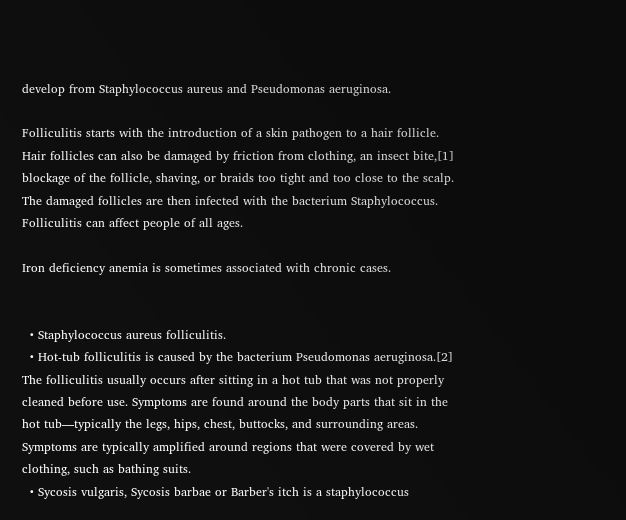develop from Staphylococcus aureus and Pseudomonas aeruginosa.

Folliculitis starts with the introduction of a skin pathogen to a hair follicle. Hair follicles can also be damaged by friction from clothing, an insect bite,[1] blockage of the follicle, shaving, or braids too tight and too close to the scalp. The damaged follicles are then infected with the bacterium Staphylococcus. Folliculitis can affect people of all ages.

Iron deficiency anemia is sometimes associated with chronic cases.


  • Staphylococcus aureus folliculitis.
  • Hot-tub folliculitis is caused by the bacterium Pseudomonas aeruginosa.[2] The folliculitis usually occurs after sitting in a hot tub that was not properly cleaned before use. Symptoms are found around the body parts that sit in the hot tub—typically the legs, hips, chest, buttocks, and surrounding areas. Symptoms are typically amplified around regions that were covered by wet clothing, such as bathing suits.
  • Sycosis vulgaris, Sycosis barbae or Barber's itch is a staphylococcus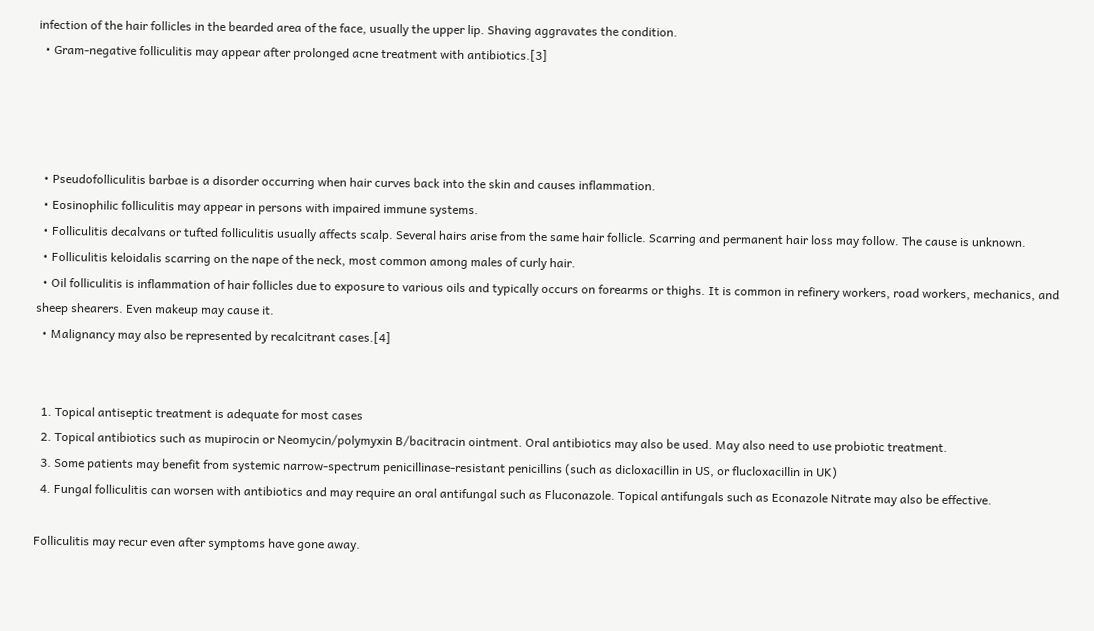infection of the hair follicles in the bearded area of the face, usually the upper lip. Shaving aggravates the condition.
  • Gram-negative folliculitis may appear after prolonged acne treatment with antibiotics.[3]




  • Pseudofolliculitis barbae is a disorder occurring when hair curves back into the skin and causes inflammation.
  • Eosinophilic folliculitis may appear in persons with impaired immune systems.
  • Folliculitis decalvans or tufted folliculitis usually affects scalp. Several hairs arise from the same hair follicle. Scarring and permanent hair loss may follow. The cause is unknown.
  • Folliculitis keloidalis scarring on the nape of the neck, most common among males of curly hair.
  • Oil folliculitis is inflammation of hair follicles due to exposure to various oils and typically occurs on forearms or thighs. It is common in refinery workers, road workers, mechanics, and sheep shearers. Even makeup may cause it.
  • Malignancy may also be represented by recalcitrant cases.[4]


  1. Topical antiseptic treatment is adequate for most cases
  2. Topical antibiotics such as mupirocin or Neomycin/polymyxin B/bacitracin ointment. Oral antibiotics may also be used. May also need to use probiotic treatment.
  3. Some patients may benefit from systemic narrow-spectrum penicillinase-resistant penicillins (such as dicloxacillin in US, or flucloxacillin in UK)
  4. Fungal folliculitis can worsen with antibiotics and may require an oral antifungal such as Fluconazole. Topical antifungals such as Econazole Nitrate may also be effective.

Folliculitis may recur even after symptoms have gone away.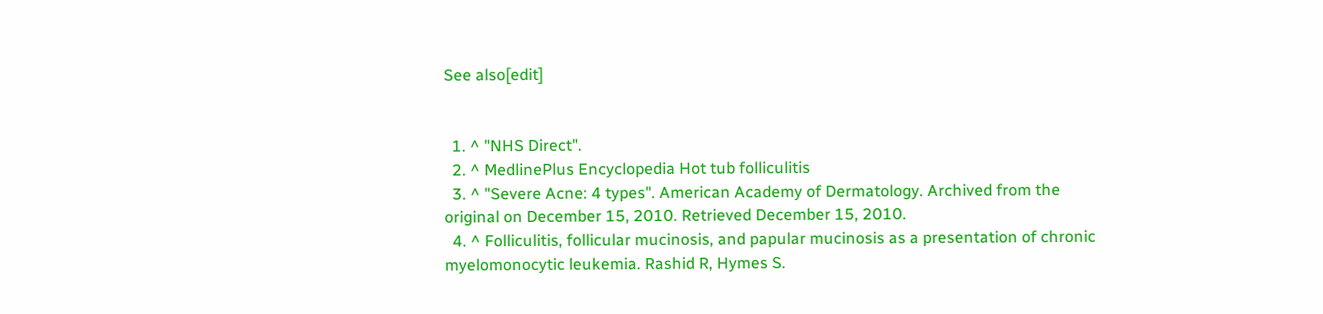See also[edit]


  1. ^ "NHS Direct".
  2. ^ MedlinePlus Encyclopedia Hot tub folliculitis
  3. ^ "Severe Acne: 4 types". American Academy of Dermatology. Archived from the original on December 15, 2010. Retrieved December 15, 2010.
  4. ^ Folliculitis, follicular mucinosis, and papular mucinosis as a presentation of chronic myelomonocytic leukemia. Rashid R, Hymes S.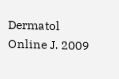Dermatol Online J. 2009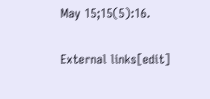May 15;15(5):16.

External links[edit]